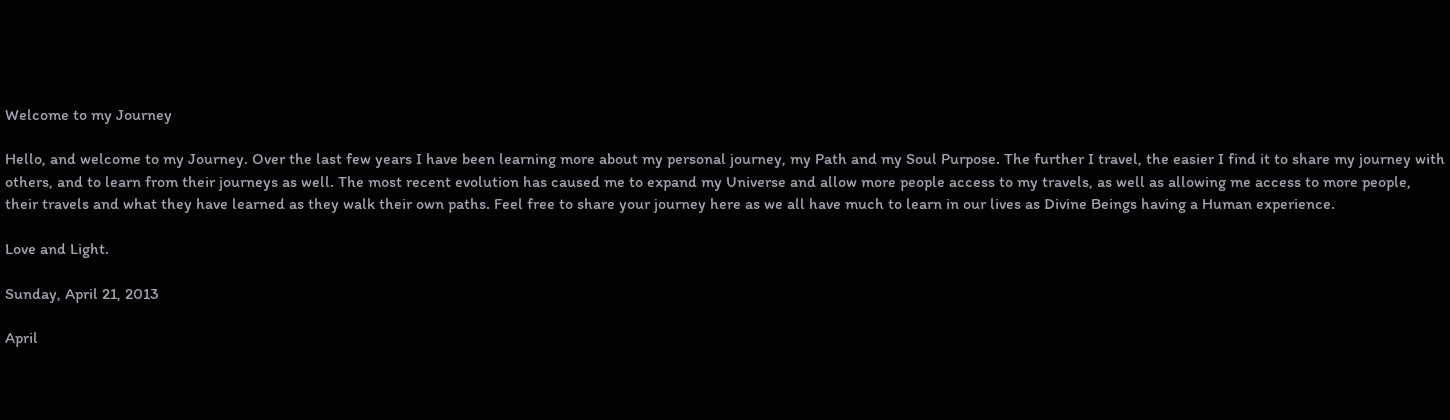Welcome to my Journey

Hello, and welcome to my Journey. Over the last few years I have been learning more about my personal journey, my Path and my Soul Purpose. The further I travel, the easier I find it to share my journey with others, and to learn from their journeys as well. The most recent evolution has caused me to expand my Universe and allow more people access to my travels, as well as allowing me access to more people, their travels and what they have learned as they walk their own paths. Feel free to share your journey here as we all have much to learn in our lives as Divine Beings having a Human experience.

Love and Light.

Sunday, April 21, 2013

April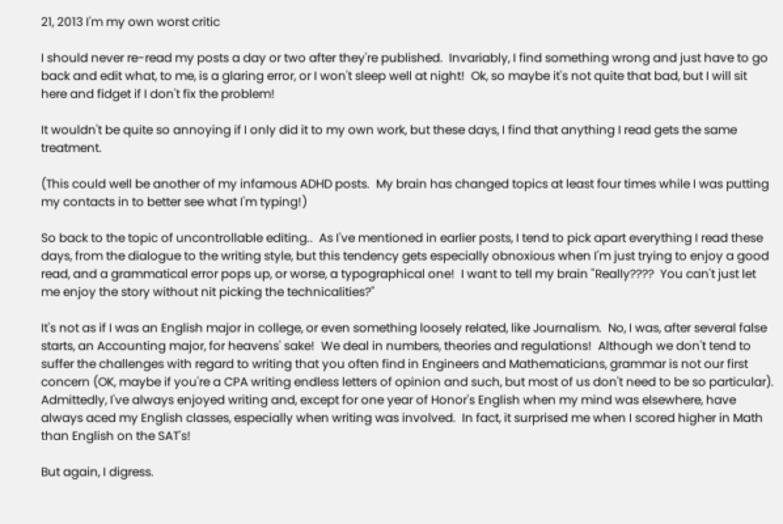21, 2013 I'm my own worst critic

I should never re-read my posts a day or two after they're published.  Invariably, I find something wrong and just have to go back and edit what, to me, is a glaring error, or I won't sleep well at night!  Ok, so maybe it's not quite that bad, but I will sit here and fidget if I don't fix the problem!

It wouldn't be quite so annoying if I only did it to my own work, but these days, I find that anything I read gets the same treatment.

(This could well be another of my infamous ADHD posts.  My brain has changed topics at least four times while I was putting my contacts in to better see what I'm typing!)

So back to the topic of uncontrollable editing..  As I've mentioned in earlier posts, I tend to pick apart everything I read these days, from the dialogue to the writing style, but this tendency gets especially obnoxious when I'm just trying to enjoy a good read, and a grammatical error pops up, or worse, a typographical one!  I want to tell my brain "Really????  You can't just let me enjoy the story without nit picking the technicalities?"

It's not as if I was an English major in college, or even something loosely related, like Journalism.  No, I was, after several false starts, an Accounting major, for heavens' sake!  We deal in numbers, theories and regulations!  Although we don't tend to suffer the challenges with regard to writing that you often find in Engineers and Mathematicians, grammar is not our first concern (OK, maybe if you're a CPA writing endless letters of opinion and such, but most of us don't need to be so particular).  Admittedly, I've always enjoyed writing and, except for one year of Honor's English when my mind was elsewhere, have always aced my English classes, especially when writing was involved.  In fact, it surprised me when I scored higher in Math than English on the SAT's!

But again, I digress.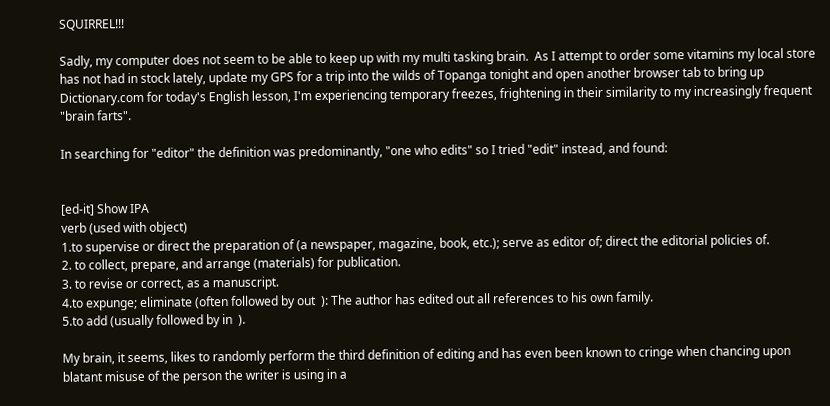SQUIRREL!!!

Sadly, my computer does not seem to be able to keep up with my multi tasking brain.  As I attempt to order some vitamins my local store has not had in stock lately, update my GPS for a trip into the wilds of Topanga tonight and open another browser tab to bring up Dictionary.com for today's English lesson, I'm experiencing temporary freezes, frightening in their similarity to my increasingly frequent "brain farts".

In searching for "editor" the definition was predominantly, "one who edits" so I tried "edit" instead, and found:


[ed-it] Show IPA
verb (used with object)
1.to supervise or direct the preparation of (a newspaper, magazine, book, etc.); serve as editor of; direct the editorial policies of.
2. to collect, prepare, and arrange (materials) for publication.
3. to revise or correct, as a manuscript.
4.to expunge; eliminate (often followed by out  ): The author has edited out all references to his own family.
5.to add (usually followed by in  ).

My brain, it seems, likes to randomly perform the third definition of editing and has even been known to cringe when chancing upon blatant misuse of the person the writer is using in a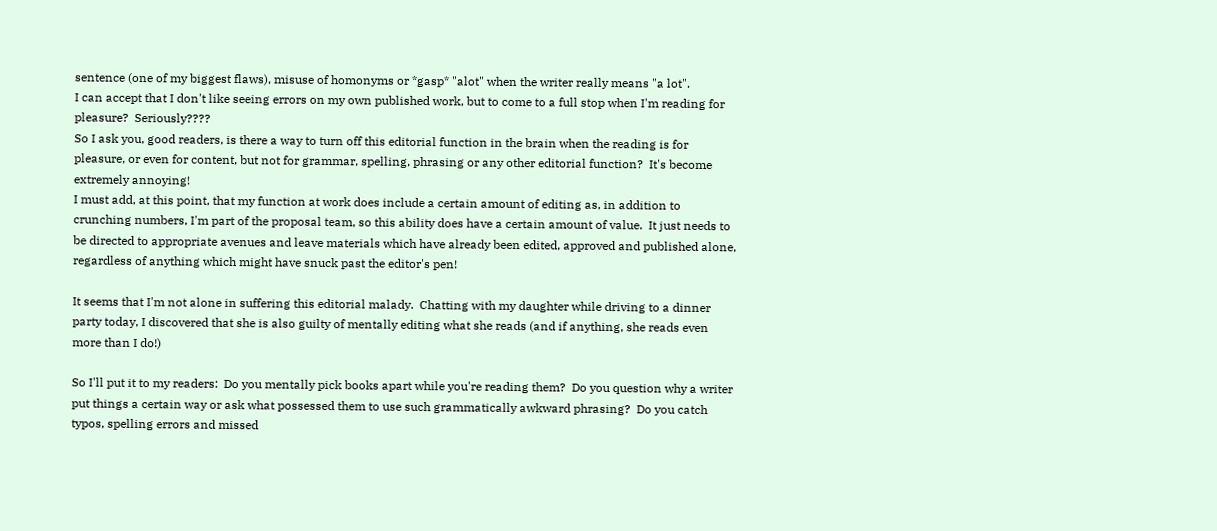sentence (one of my biggest flaws), misuse of homonyms or *gasp* "alot" when the writer really means "a lot".
I can accept that I don't like seeing errors on my own published work, but to come to a full stop when I'm reading for pleasure?  Seriously????
So I ask you, good readers, is there a way to turn off this editorial function in the brain when the reading is for pleasure, or even for content, but not for grammar, spelling, phrasing or any other editorial function?  It's become extremely annoying!
I must add, at this point, that my function at work does include a certain amount of editing as, in addition to crunching numbers, I'm part of the proposal team, so this ability does have a certain amount of value.  It just needs to be directed to appropriate avenues and leave materials which have already been edited, approved and published alone, regardless of anything which might have snuck past the editor's pen!

It seems that I'm not alone in suffering this editorial malady.  Chatting with my daughter while driving to a dinner party today, I discovered that she is also guilty of mentally editing what she reads (and if anything, she reads even more than I do!)

So I'll put it to my readers:  Do you mentally pick books apart while you're reading them?  Do you question why a writer put things a certain way or ask what possessed them to use such grammatically awkward phrasing?  Do you catch typos, spelling errors and missed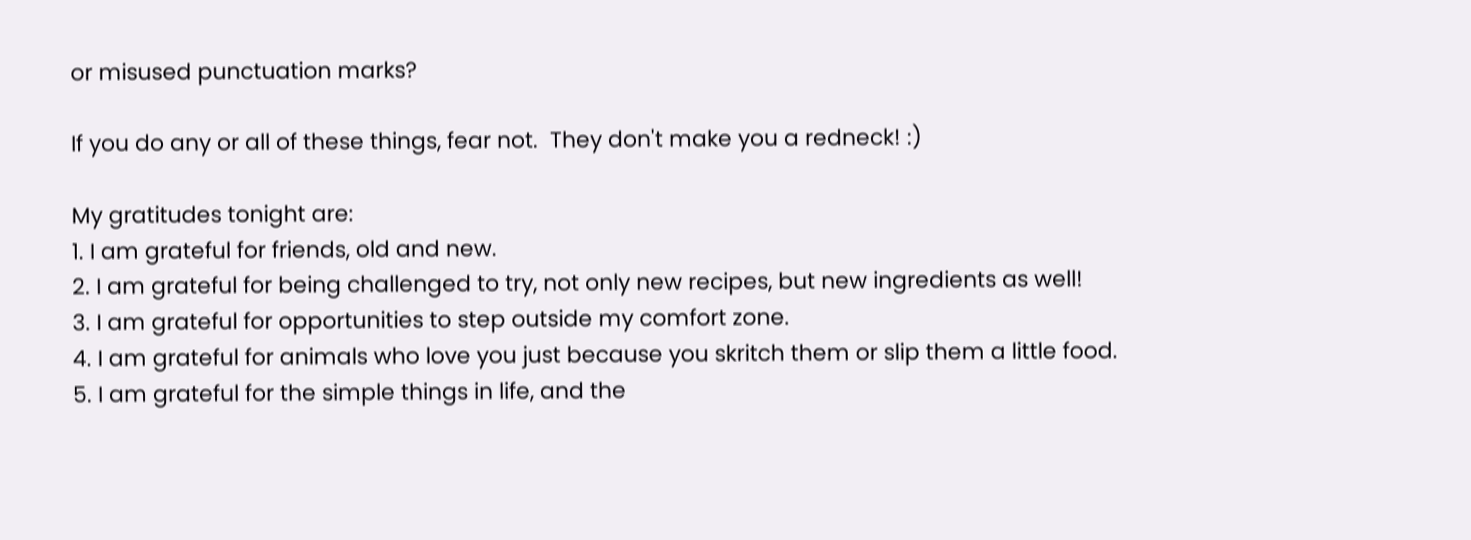or misused punctuation marks?

If you do any or all of these things, fear not.  They don't make you a redneck! :)

My gratitudes tonight are:
1. I am grateful for friends, old and new.
2. I am grateful for being challenged to try, not only new recipes, but new ingredients as well!
3. I am grateful for opportunities to step outside my comfort zone.
4. I am grateful for animals who love you just because you skritch them or slip them a little food.
5. I am grateful for the simple things in life, and the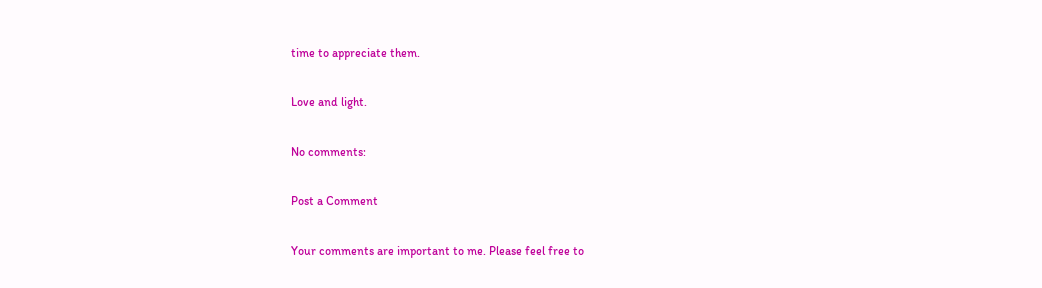time to appreciate them.

Love and light.

No comments:

Post a Comment

Your comments are important to me. Please feel free to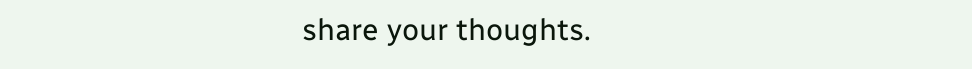share your thoughts.